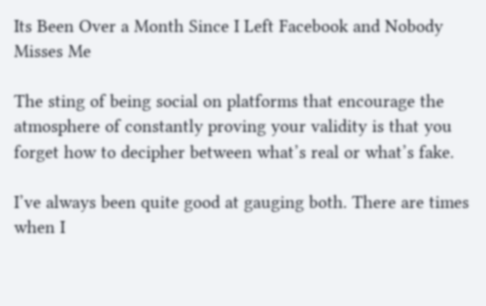Its Been Over a Month Since I Left Facebook and Nobody Misses Me

The sting of being social on platforms that encourage the atmosphere of constantly proving your validity is that you forget how to decipher between what’s real or what’s fake.

I’ve always been quite good at gauging both. There are times when I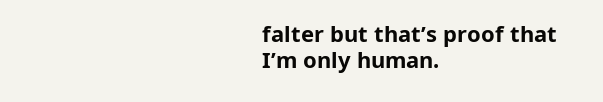falter but that’s proof that I’m only human.